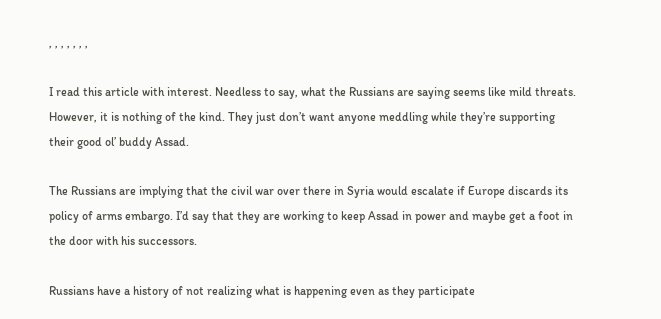, , , , , , ,

I read this article with interest. Needless to say, what the Russians are saying seems like mild threats. However, it is nothing of the kind. They just don’t want anyone meddling while they’re supporting their good ol’ buddy Assad.

The Russians are implying that the civil war over there in Syria would escalate if Europe discards its policy of arms embargo. I’d say that they are working to keep Assad in power and maybe get a foot in the door with his successors.

Russians have a history of not realizing what is happening even as they participate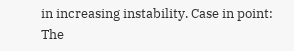in increasing instability. Case in point: The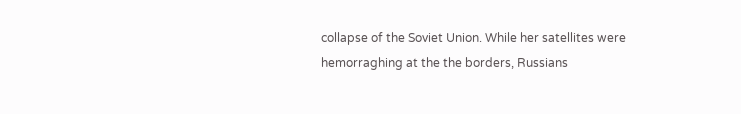collapse of the Soviet Union. While her satellites were hemorraghing at the the borders, Russians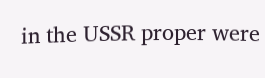in the USSR proper were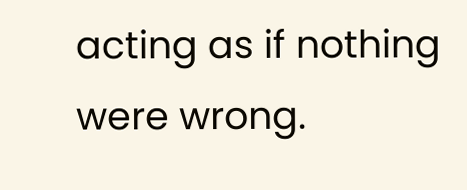acting as if nothing were wrong.